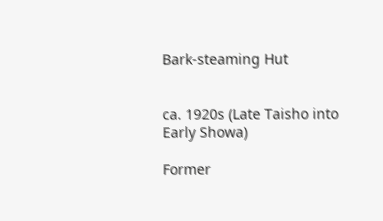Bark-steaming Hut


ca. 1920s (Late Taisho into Early Showa)

Former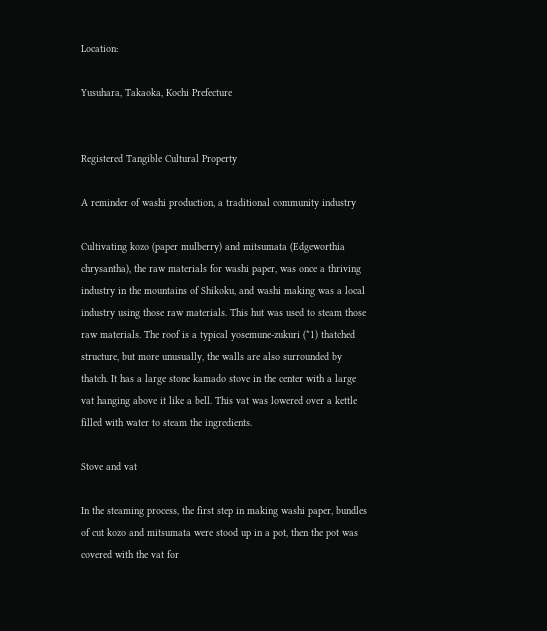Location:

Yusuhara, Takaoka, Kochi Prefecture


Registered Tangible Cultural Property

A reminder of washi production, a traditional community industry

Cultivating kozo (paper mulberry) and mitsumata (Edgeworthia chrysantha), the raw materials for washi paper, was once a thriving industry in the mountains of Shikoku, and washi making was a local industry using those raw materials. This hut was used to steam those raw materials. The roof is a typical yosemune-zukuri (*1) thatched structure, but more unusually, the walls are also surrounded by thatch. It has a large stone kamado stove in the center with a large vat hanging above it like a bell. This vat was lowered over a kettle filled with water to steam the ingredients.

Stove and vat

In the steaming process, the first step in making washi paper, bundles of cut kozo and mitsumata were stood up in a pot, then the pot was covered with the vat for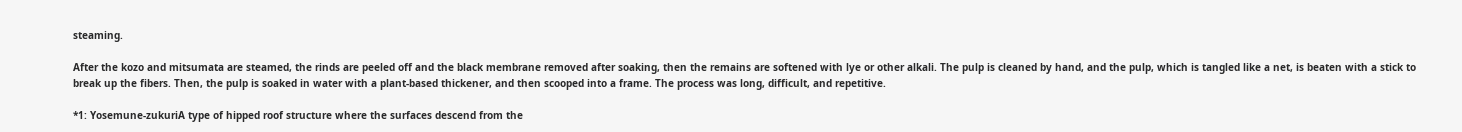steaming.

After the kozo and mitsumata are steamed, the rinds are peeled off and the black membrane removed after soaking, then the remains are softened with lye or other alkali. The pulp is cleaned by hand, and the pulp, which is tangled like a net, is beaten with a stick to break up the fibers. Then, the pulp is soaked in water with a plant-based thickener, and then scooped into a frame. The process was long, difficult, and repetitive.

*1: Yosemune-zukuriA type of hipped roof structure where the surfaces descend from the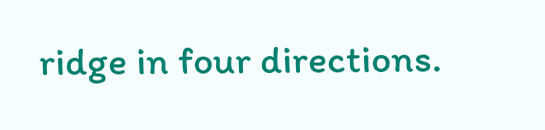ridge in four directions.